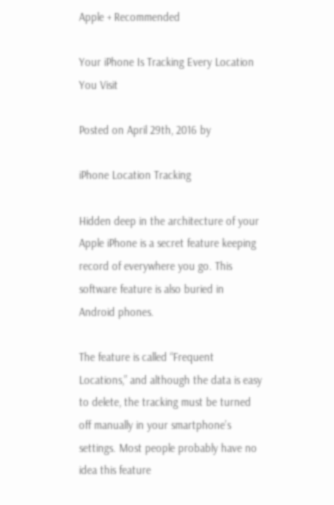Apple + Recommended

Your iPhone Is Tracking Every Location You Visit

Posted on April 29th, 2016 by

iPhone Location Tracking

Hidden deep in the architecture of your Apple iPhone is a secret feature keeping record of everywhere you go. This software feature is also buried in Android phones.

The feature is called “Frequent Locations,” and although the data is easy to delete, the tracking must be turned off manually in your smartphone’s settings. Most people probably have no idea this feature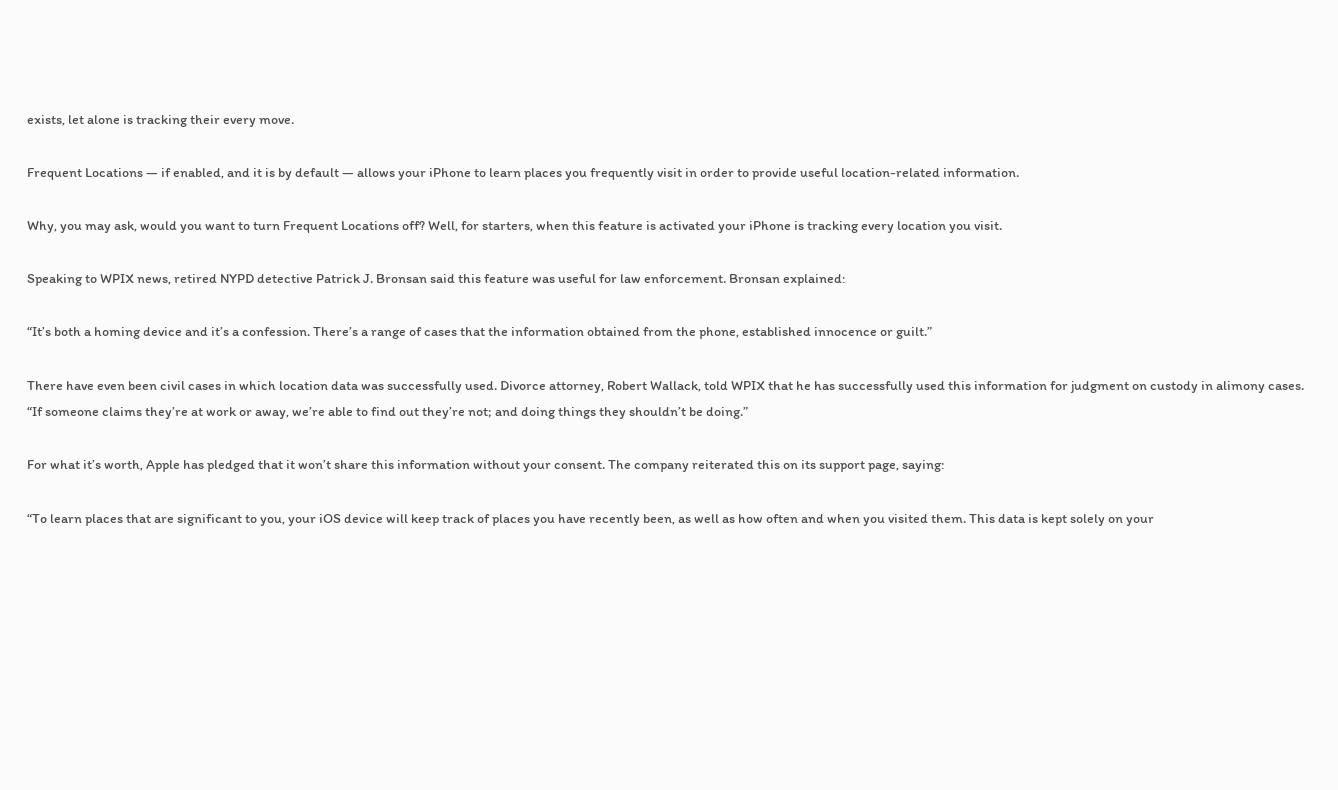exists, let alone is tracking their every move.

Frequent Locations — if enabled, and it is by default — allows your iPhone to learn places you frequently visit in order to provide useful location-related information.

Why, you may ask, would you want to turn Frequent Locations off? Well, for starters, when this feature is activated your iPhone is tracking every location you visit.

Speaking to WPIX news, retired NYPD detective Patrick J. Bronsan said this feature was useful for law enforcement. Bronsan explained:

“It’s both a homing device and it’s a confession. There’s a range of cases that the information obtained from the phone, established innocence or guilt.”

There have even been civil cases in which location data was successfully used. Divorce attorney, Robert Wallack, told WPIX that he has successfully used this information for judgment on custody in alimony cases. “If someone claims they’re at work or away, we’re able to find out they’re not; and doing things they shouldn’t be doing.”

For what it’s worth, Apple has pledged that it won’t share this information without your consent. The company reiterated this on its support page, saying:

“To learn places that are significant to you, your iOS device will keep track of places you have recently been, as well as how often and when you visited them. This data is kept solely on your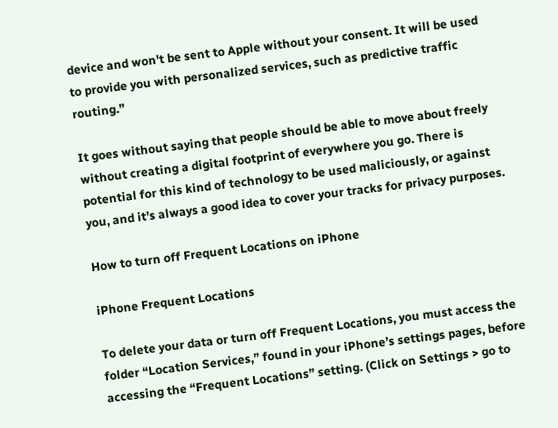device and won't be sent to Apple without your consent. It will be used to provide you with personalized services, such as predictive traffic routing.”

It goes without saying that people should be able to move about freely without creating a digital footprint of everywhere you go. There is potential for this kind of technology to be used maliciously, or against you, and it’s always a good idea to cover your tracks for privacy purposes.

How to turn off Frequent Locations on iPhone

iPhone Frequent Locations

To delete your data or turn off Frequent Locations, you must access the folder “Location Services,” found in your iPhone’s settings pages, before accessing the “Frequent Locations” setting. (Click on Settings > go to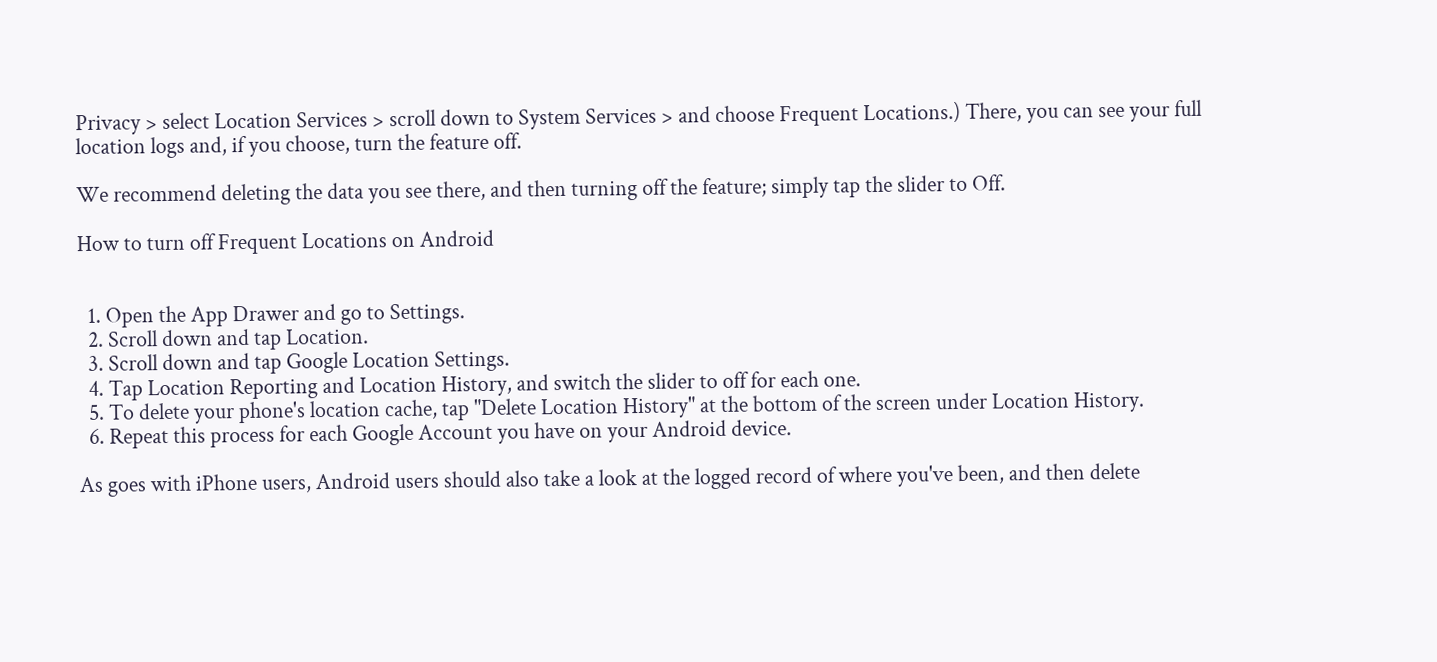Privacy > select Location Services > scroll down to System Services > and choose Frequent Locations.) There, you can see your full location logs and, if you choose, turn the feature off.

We recommend deleting the data you see there, and then turning off the feature; simply tap the slider to Off.

How to turn off Frequent Locations on Android


  1. Open the App Drawer and go to Settings.
  2. Scroll down and tap Location.
  3. Scroll down and tap Google Location Settings.
  4. Tap Location Reporting and Location History, and switch the slider to off for each one.
  5. To delete your phone's location cache, tap "Delete Location History" at the bottom of the screen under Location History.
  6. Repeat this process for each Google Account you have on your Android device.

As goes with iPhone users, Android users should also take a look at the logged record of where you've been, and then delete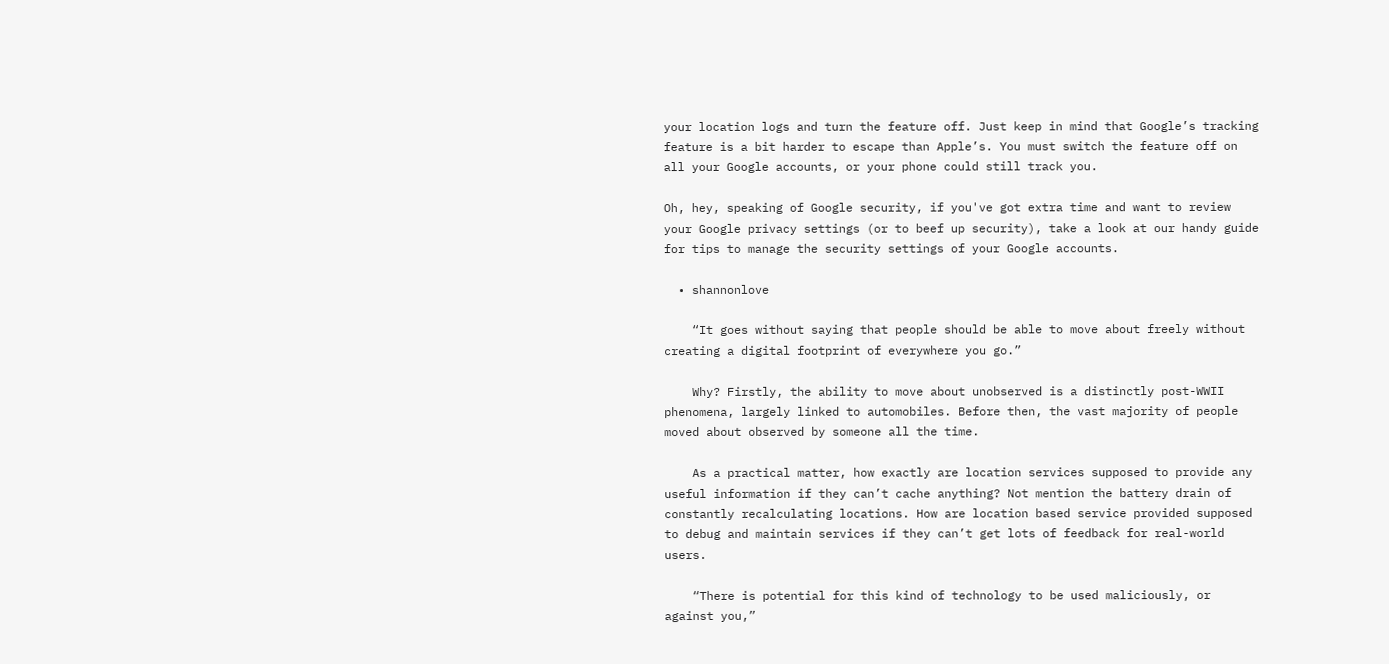your location logs and turn the feature off. Just keep in mind that Google’s tracking feature is a bit harder to escape than Apple’s. You must switch the feature off on all your Google accounts, or your phone could still track you.

Oh, hey, speaking of Google security, if you've got extra time and want to review your Google privacy settings (or to beef up security), take a look at our handy guide for tips to manage the security settings of your Google accounts.

  • shannonlove

    “It goes without saying that people should be able to move about freely without creating a digital footprint of everywhere you go.”

    Why? Firstly, the ability to move about unobserved is a distinctly post-WWII phenomena, largely linked to automobiles. Before then, the vast majority of people moved about observed by someone all the time.

    As a practical matter, how exactly are location services supposed to provide any useful information if they can’t cache anything? Not mention the battery drain of constantly recalculating locations. How are location based service provided supposed to debug and maintain services if they can’t get lots of feedback for real-world users.

    “There is potential for this kind of technology to be used maliciously, or against you,”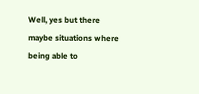Well, yes but there maybe situations where being able to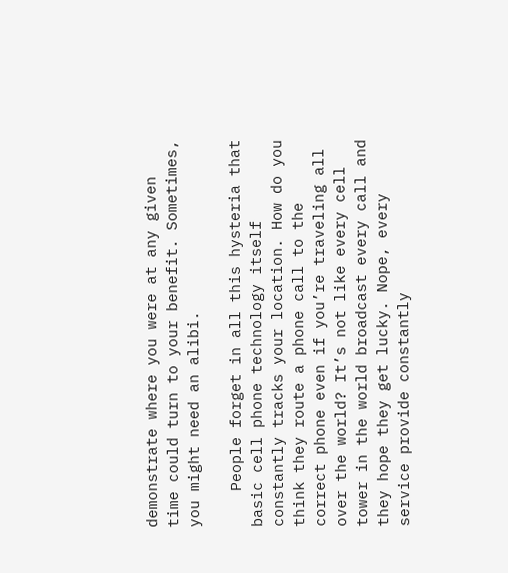demonstrate where you were at any given time could turn to your benefit. Sometimes, you might need an alibi.

    People forget in all this hysteria that basic cell phone technology itself constantly tracks your location. How do you think they route a phone call to the correct phone even if you’re traveling all over the world? It’s not like every cell tower in the world broadcast every call and they hope they get lucky. Nope, every service provide constantly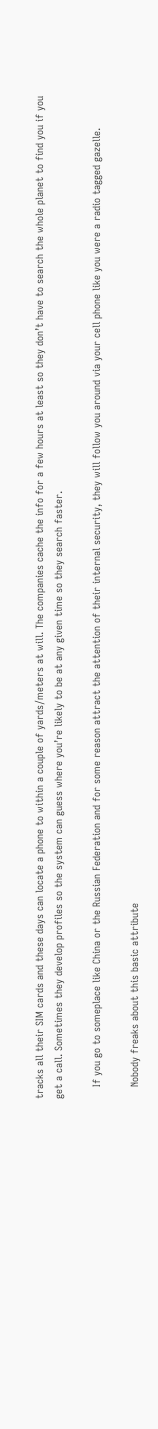tracks all their SIM cards and these days can locate a phone to within a couple of yards/meters at will. The companies cache the info for a few hours at least so they don’t have to search the whole planet to find you if you get a call. Sometimes they develop profiles so the system can guess where you’re likely to be at any given time so they search faster.

    If you go to someplace like China or the Russian Federation and for some reason attract the attention of their internal security, they will follow you around via your cell phone like you were a radio tagged gazelle.

    Nobody freaks about this basic attribute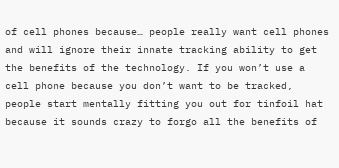of cell phones because… people really want cell phones and will ignore their innate tracking ability to get the benefits of the technology. If you won’t use a cell phone because you don’t want to be tracked, people start mentally fitting you out for tinfoil hat because it sounds crazy to forgo all the benefits of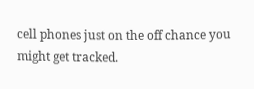cell phones just on the off chance you might get tracked.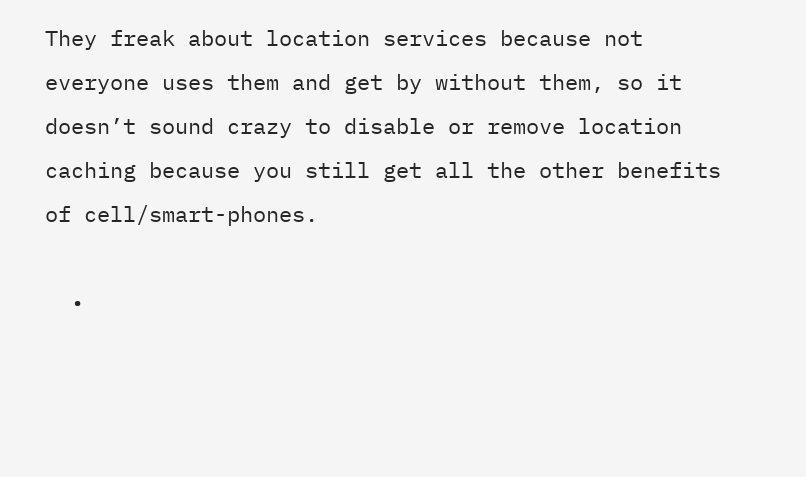They freak about location services because not everyone uses them and get by without them, so it doesn’t sound crazy to disable or remove location caching because you still get all the other benefits of cell/smart-phones.

  •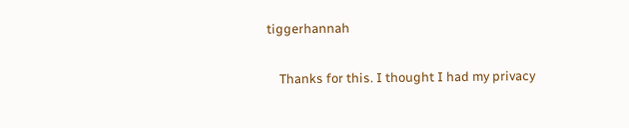tiggerhannah

    Thanks for this. I thought I had my privacy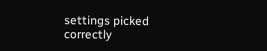settings picked correctly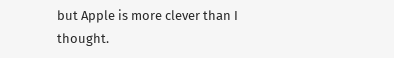but Apple is more clever than I thought.